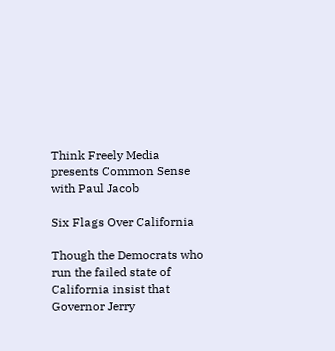Think Freely Media presents Common Sense with Paul Jacob

Six Flags Over California

Though the Democrats who run the failed state of California insist that Governor Jerry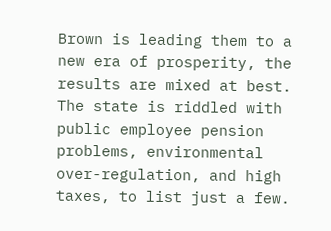Brown is leading them to a new era of prosperity, the results are mixed at best. The state is riddled with public employee pension problems, environmental over-regulation, and high taxes, to list just a few.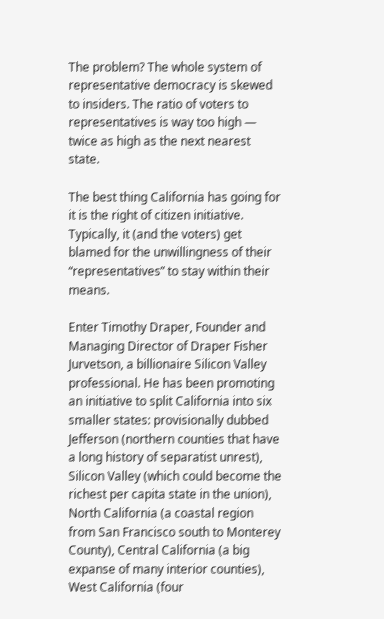The problem? The whole system of representative democracy is skewed to insiders. The ratio of voters to representatives is way too high — twice as high as the next nearest state.

The best thing California has going for it is the right of citizen initiative. Typically, it (and the voters) get blamed for the unwillingness of their “representatives” to stay within their means.

Enter Timothy Draper, Founder and Managing Director of Draper Fisher Jurvetson, a billionaire Silicon Valley professional. He has been promoting an initiative to split California into six smaller states: provisionally dubbed Jefferson (northern counties that have a long history of separatist unrest), Silicon Valley (which could become the richest per capita state in the union), North California (a coastal region from San Francisco south to Monterey County), Central California (a big expanse of many interior counties), West California (four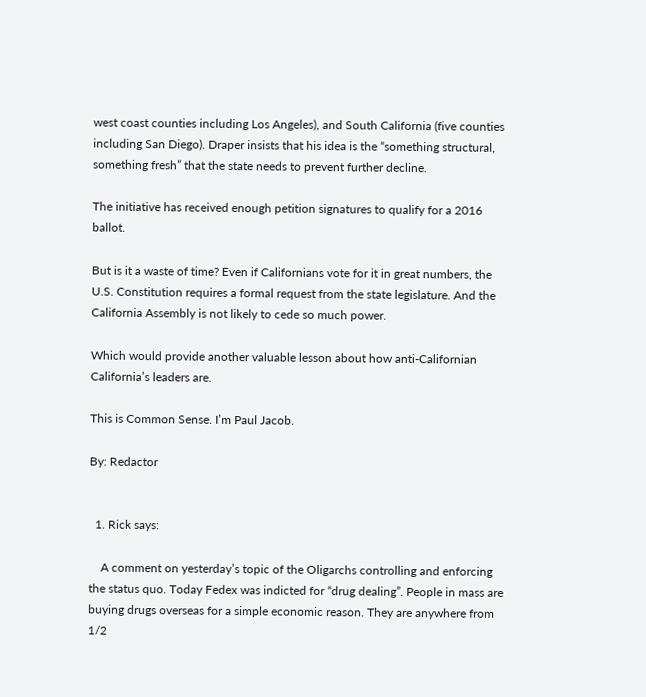west coast counties including Los Angeles), and South California (five counties including San Diego). Draper insists that his idea is the “something structural, something fresh” that the state needs to prevent further decline.

The initiative has received enough petition signatures to qualify for a 2016 ballot.

But is it a waste of time? Even if Californians vote for it in great numbers, the U.S. Constitution requires a formal request from the state legislature. And the California Assembly is not likely to cede so much power.

Which would provide another valuable lesson about how anti-Californian California’s leaders are.

This is Common Sense. I’m Paul Jacob.

By: Redactor


  1. Rick says:

    A comment on yesterday’s topic of the Oligarchs controlling and enforcing the status quo. Today Fedex was indicted for “drug dealing”. People in mass are buying drugs overseas for a simple economic reason. They are anywhere from 1/2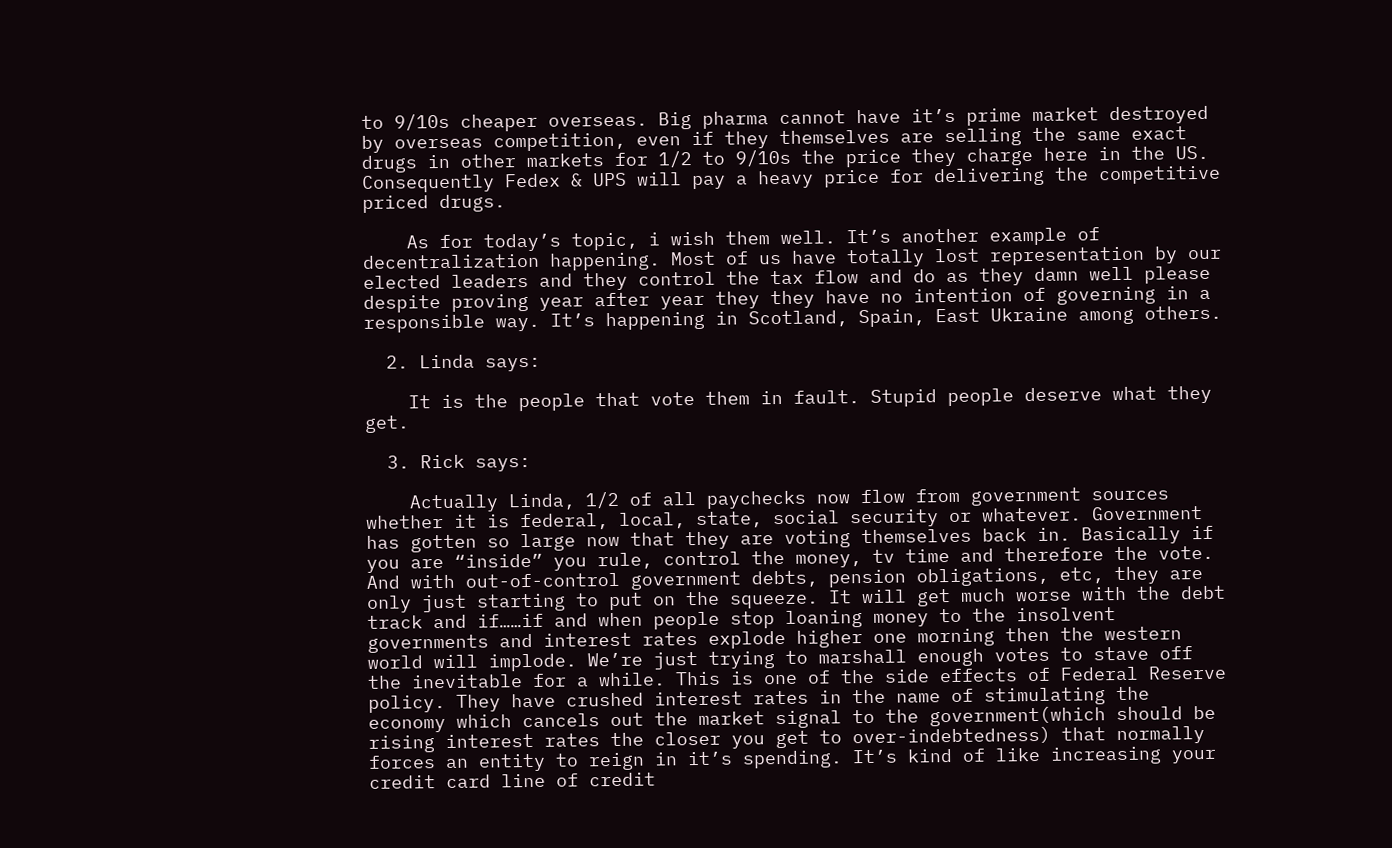to 9/10s cheaper overseas. Big pharma cannot have it’s prime market destroyed by overseas competition, even if they themselves are selling the same exact drugs in other markets for 1/2 to 9/10s the price they charge here in the US. Consequently Fedex & UPS will pay a heavy price for delivering the competitive priced drugs.

    As for today’s topic, i wish them well. It’s another example of decentralization happening. Most of us have totally lost representation by our elected leaders and they control the tax flow and do as they damn well please despite proving year after year they they have no intention of governing in a responsible way. It’s happening in Scotland, Spain, East Ukraine among others.

  2. Linda says:

    It is the people that vote them in fault. Stupid people deserve what they get.

  3. Rick says:

    Actually Linda, 1/2 of all paychecks now flow from government sources whether it is federal, local, state, social security or whatever. Government has gotten so large now that they are voting themselves back in. Basically if you are “inside” you rule, control the money, tv time and therefore the vote. And with out-of-control government debts, pension obligations, etc, they are only just starting to put on the squeeze. It will get much worse with the debt track and if……if and when people stop loaning money to the insolvent governments and interest rates explode higher one morning then the western world will implode. We’re just trying to marshall enough votes to stave off the inevitable for a while. This is one of the side effects of Federal Reserve policy. They have crushed interest rates in the name of stimulating the economy which cancels out the market signal to the government(which should be rising interest rates the closer you get to over-indebtedness) that normally forces an entity to reign in it’s spending. It’s kind of like increasing your credit card line of credit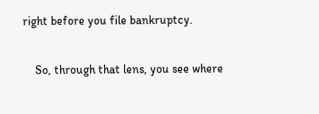right before you file bankruptcy.

    So, through that lens, you see where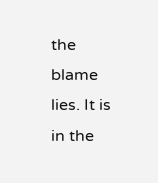the blame lies. It is in the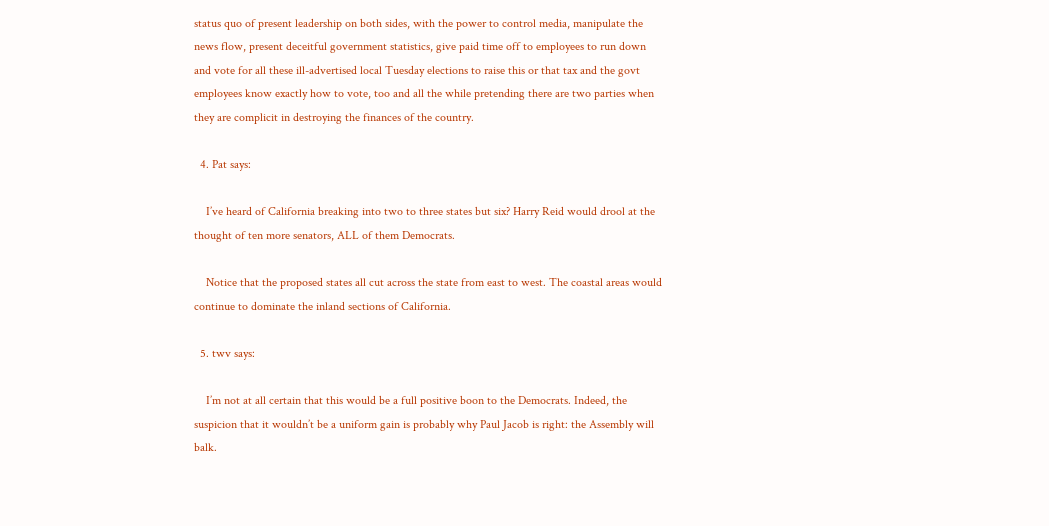status quo of present leadership on both sides, with the power to control media, manipulate the news flow, present deceitful government statistics, give paid time off to employees to run down and vote for all these ill-advertised local Tuesday elections to raise this or that tax and the govt employees know exactly how to vote, too and all the while pretending there are two parties when they are complicit in destroying the finances of the country.

  4. Pat says:

    I’ve heard of California breaking into two to three states but six? Harry Reid would drool at the thought of ten more senators, ALL of them Democrats.

    Notice that the proposed states all cut across the state from east to west. The coastal areas would continue to dominate the inland sections of California.

  5. twv says:

    I’m not at all certain that this would be a full positive boon to the Democrats. Indeed, the suspicion that it wouldn’t be a uniform gain is probably why Paul Jacob is right: the Assembly will balk.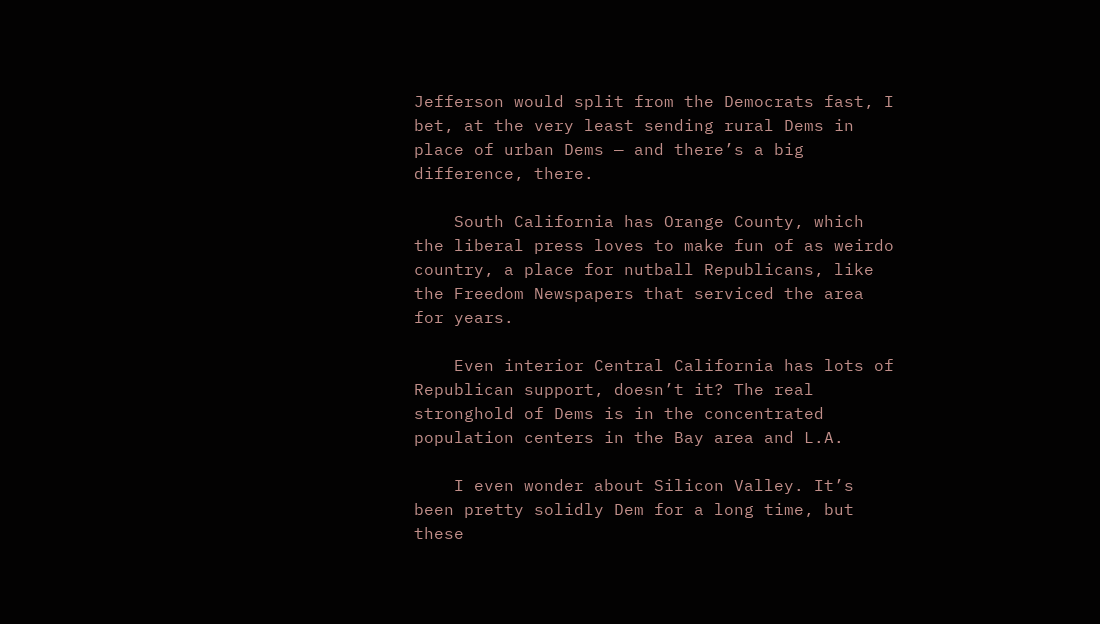Jefferson would split from the Democrats fast, I bet, at the very least sending rural Dems in place of urban Dems — and there’s a big difference, there.

    South California has Orange County, which the liberal press loves to make fun of as weirdo country, a place for nutball Republicans, like the Freedom Newspapers that serviced the area for years.

    Even interior Central California has lots of Republican support, doesn’t it? The real stronghold of Dems is in the concentrated population centers in the Bay area and L.A.

    I even wonder about Silicon Valley. It’s been pretty solidly Dem for a long time, but these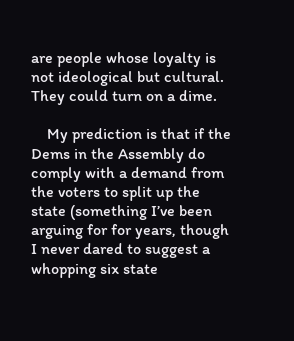are people whose loyalty is not ideological but cultural. They could turn on a dime.

    My prediction is that if the Dems in the Assembly do comply with a demand from the voters to split up the state (something I’ve been arguing for for years, though I never dared to suggest a whopping six state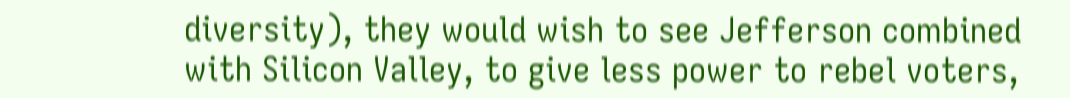diversity), they would wish to see Jefferson combined with Silicon Valley, to give less power to rebel voters,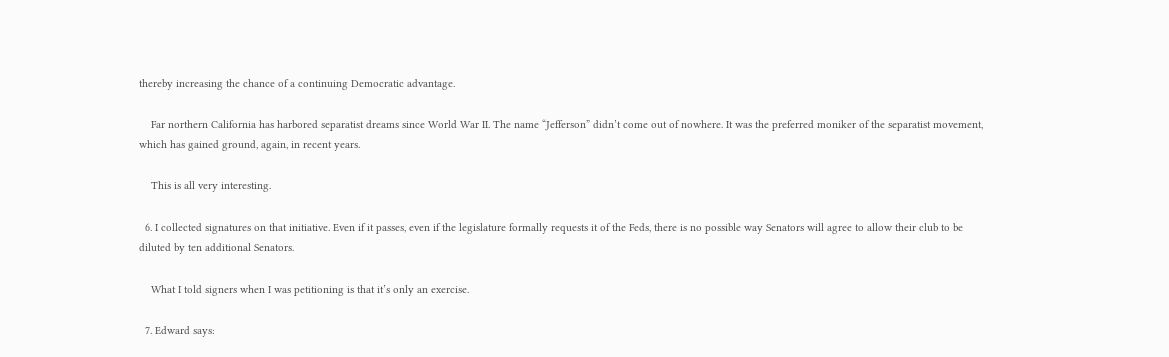thereby increasing the chance of a continuing Democratic advantage.

    Far northern California has harbored separatist dreams since World War II. The name “Jefferson” didn’t come out of nowhere. It was the preferred moniker of the separatist movement, which has gained ground, again, in recent years.

    This is all very interesting.

  6. I collected signatures on that initiative. Even if it passes, even if the legislature formally requests it of the Feds, there is no possible way Senators will agree to allow their club to be diluted by ten additional Senators.

    What I told signers when I was petitioning is that it’s only an exercise.

  7. Edward says: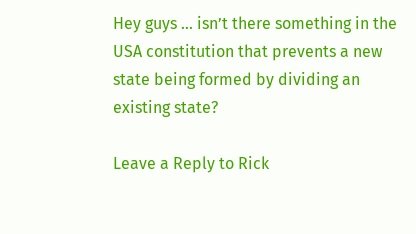Hey guys … isn’t there something in the USA constitution that prevents a new state being formed by dividing an existing state?

Leave a Reply to Rick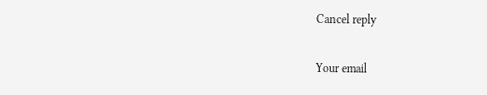Cancel reply

Your email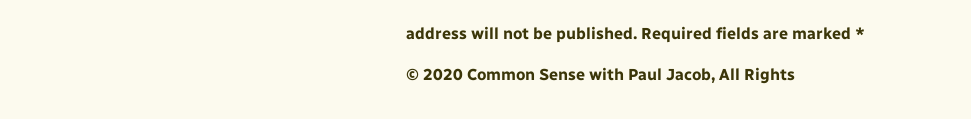address will not be published. Required fields are marked *

© 2020 Common Sense with Paul Jacob, All Rights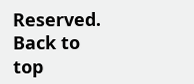Reserved. Back to top